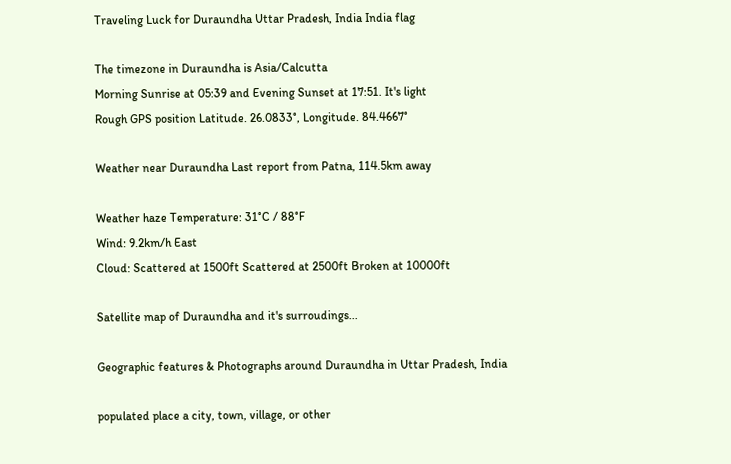Traveling Luck for Duraundha Uttar Pradesh, India India flag

The timezone in Duraundha is Asia/Calcutta
Morning Sunrise at 05:39 and Evening Sunset at 17:51. It's light
Rough GPS position Latitude. 26.0833°, Longitude. 84.4667°

Weather near Duraundha Last report from Patna, 114.5km away

Weather haze Temperature: 31°C / 88°F
Wind: 9.2km/h East
Cloud: Scattered at 1500ft Scattered at 2500ft Broken at 10000ft

Satellite map of Duraundha and it's surroudings...

Geographic features & Photographs around Duraundha in Uttar Pradesh, India

populated place a city, town, village, or other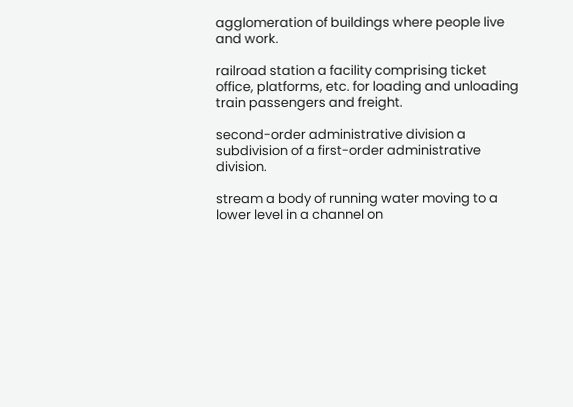agglomeration of buildings where people live and work.

railroad station a facility comprising ticket office, platforms, etc. for loading and unloading train passengers and freight.

second-order administrative division a subdivision of a first-order administrative division.

stream a body of running water moving to a lower level in a channel on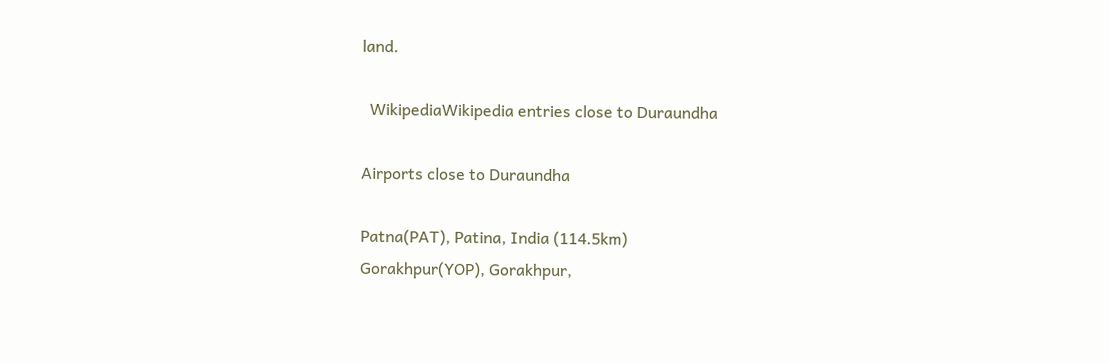land.

  WikipediaWikipedia entries close to Duraundha

Airports close to Duraundha

Patna(PAT), Patina, India (114.5km)
Gorakhpur(YOP), Gorakhpur,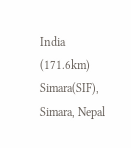India (171.6km)
Simara(SIF), Simara, Nepal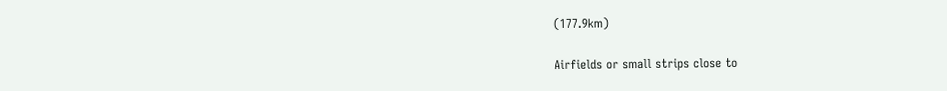(177.9km)

Airfields or small strips close to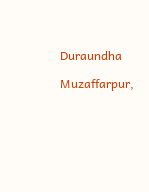Duraundha

Muzaffarpur,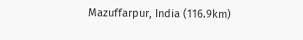Mazuffarpur, India (116.9km)